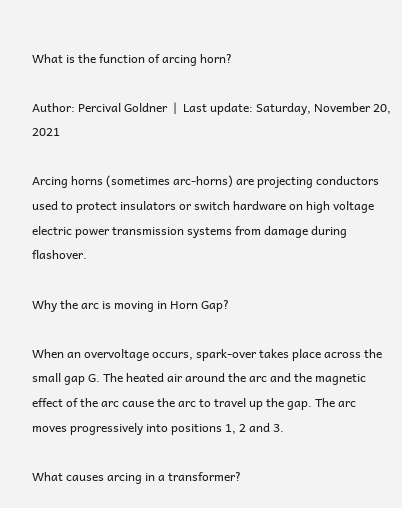What is the function of arcing horn?

Author: Percival Goldner  |  Last update: Saturday, November 20, 2021

Arcing horns (sometimes arc-horns) are projecting conductors used to protect insulators or switch hardware on high voltage electric power transmission systems from damage during flashover.

Why the arc is moving in Horn Gap?

When an overvoltage occurs, spark-over takes place across the small gap G. The heated air around the arc and the magnetic effect of the arc cause the arc to travel up the gap. The arc moves progressively into positions 1, 2 and 3.

What causes arcing in a transformer?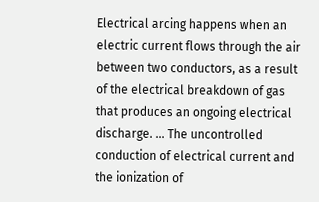Electrical arcing happens when an electric current flows through the air between two conductors, as a result of the electrical breakdown of gas that produces an ongoing electrical discharge. ... The uncontrolled conduction of electrical current and the ionization of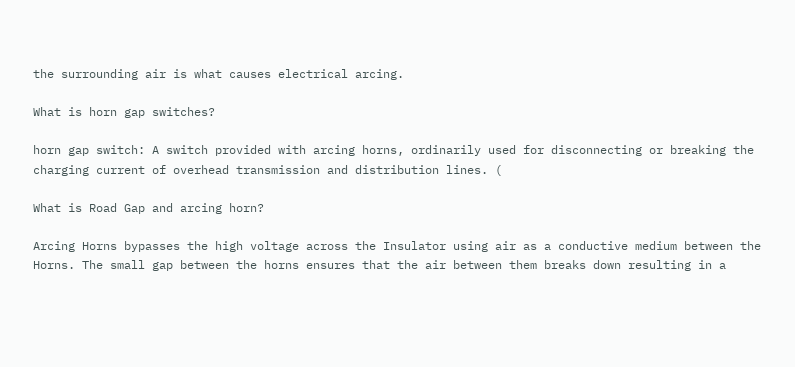the surrounding air is what causes electrical arcing.

What is horn gap switches?

horn gap switch: A switch provided with arcing horns, ordinarily used for disconnecting or breaking the charging current of overhead transmission and distribution lines. (

What is Road Gap and arcing horn?

Arcing Horns bypasses the high voltage across the Insulator using air as a conductive medium between the Horns. The small gap between the horns ensures that the air between them breaks down resulting in a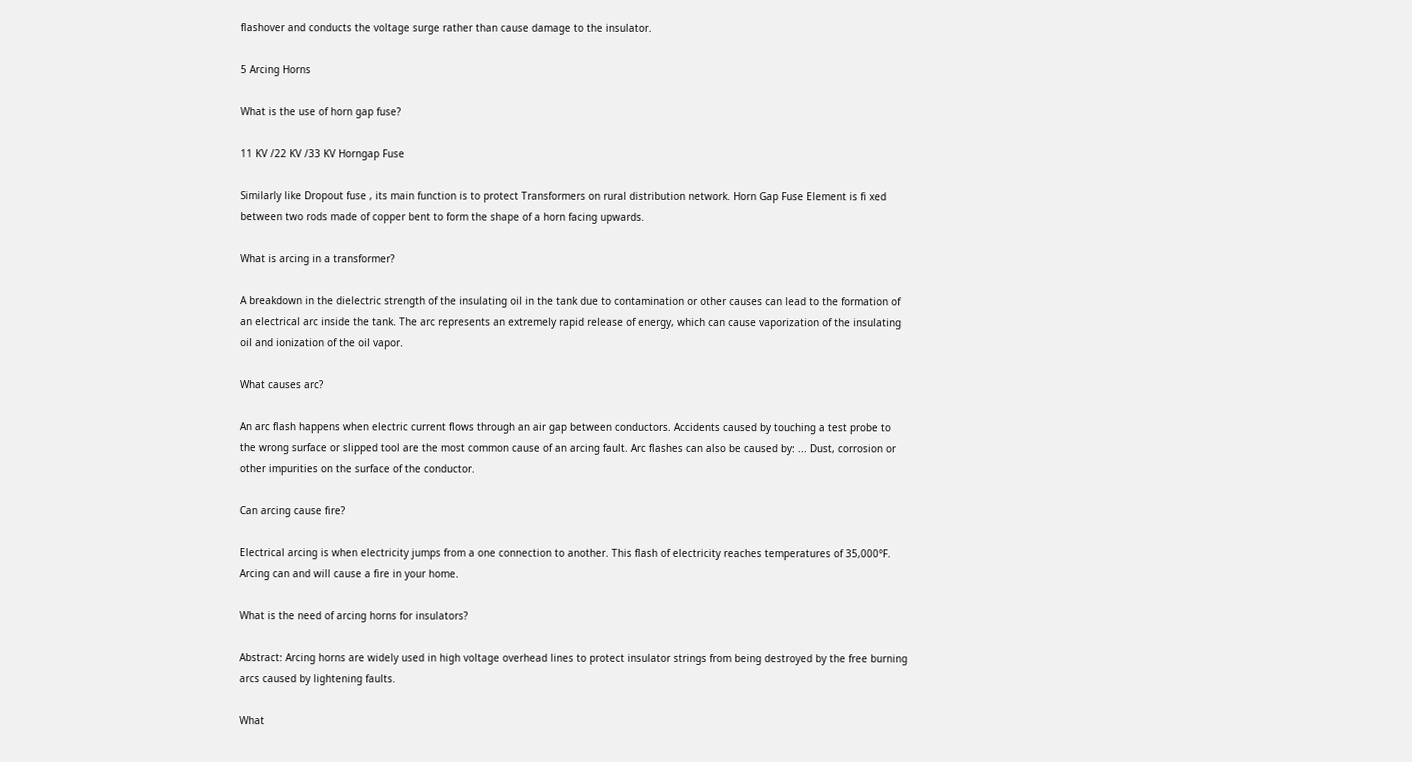flashover and conducts the voltage surge rather than cause damage to the insulator.

5 Arcing Horns

What is the use of horn gap fuse?

11 KV /22 KV /33 KV Horngap Fuse

Similarly like Dropout fuse , its main function is to protect Transformers on rural distribution network. Horn Gap Fuse Element is fi xed between two rods made of copper bent to form the shape of a horn facing upwards.

What is arcing in a transformer?

A breakdown in the dielectric strength of the insulating oil in the tank due to contamination or other causes can lead to the formation of an electrical arc inside the tank. The arc represents an extremely rapid release of energy, which can cause vaporization of the insulating oil and ionization of the oil vapor.

What causes arc?

An arc flash happens when electric current flows through an air gap between conductors. Accidents caused by touching a test probe to the wrong surface or slipped tool are the most common cause of an arcing fault. Arc flashes can also be caused by: ... Dust, corrosion or other impurities on the surface of the conductor.

Can arcing cause fire?

Electrical arcing is when electricity jumps from a one connection to another. This flash of electricity reaches temperatures of 35,000°F. Arcing can and will cause a fire in your home.

What is the need of arcing horns for insulators?

Abstract: Arcing horns are widely used in high voltage overhead lines to protect insulator strings from being destroyed by the free burning arcs caused by lightening faults.

What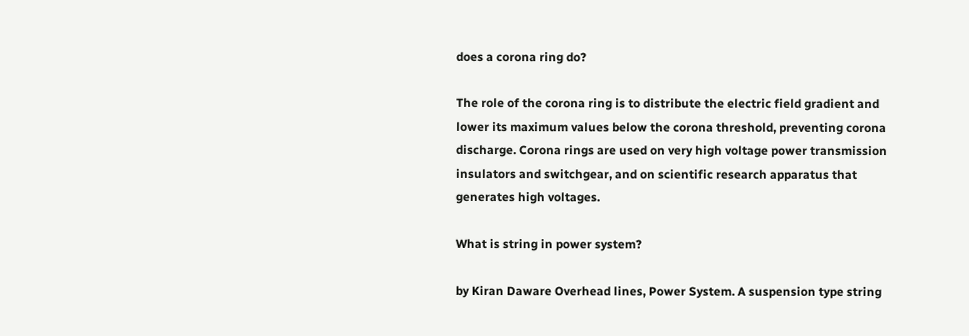does a corona ring do?

The role of the corona ring is to distribute the electric field gradient and lower its maximum values below the corona threshold, preventing corona discharge. Corona rings are used on very high voltage power transmission insulators and switchgear, and on scientific research apparatus that generates high voltages.

What is string in power system?

by Kiran Daware Overhead lines, Power System. A suspension type string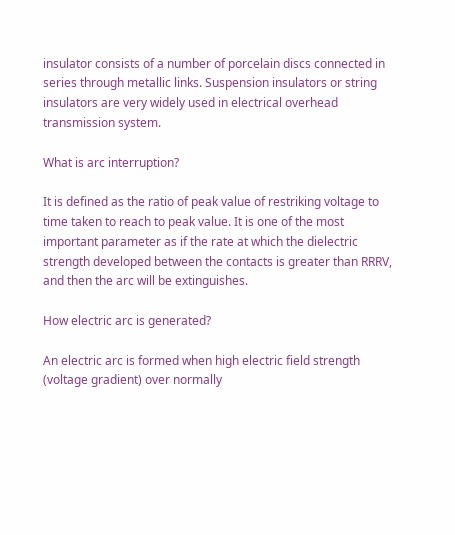insulator consists of a number of porcelain discs connected in series through metallic links. Suspension insulators or string insulators are very widely used in electrical overhead transmission system.

What is arc interruption?

It is defined as the ratio of peak value of restriking voltage to time taken to reach to peak value. It is one of the most important parameter as if the rate at which the dielectric strength developed between the contacts is greater than RRRV, and then the arc will be extinguishes.

How electric arc is generated?

An electric arc is formed when high electric field strength (voltage gradient) over normally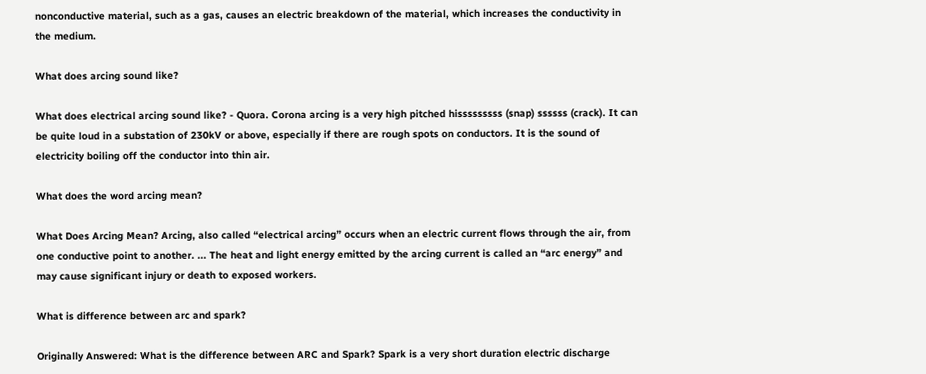nonconductive material, such as a gas, causes an electric breakdown of the material, which increases the conductivity in the medium.

What does arcing sound like?

What does electrical arcing sound like? - Quora. Corona arcing is a very high pitched hisssssssss (snap) ssssss (crack). It can be quite loud in a substation of 230kV or above, especially if there are rough spots on conductors. It is the sound of electricity boiling off the conductor into thin air.

What does the word arcing mean?

What Does Arcing Mean? Arcing, also called “electrical arcing” occurs when an electric current flows through the air, from one conductive point to another. ... The heat and light energy emitted by the arcing current is called an “arc energy” and may cause significant injury or death to exposed workers.

What is difference between arc and spark?

Originally Answered: What is the difference between ARC and Spark? Spark is a very short duration electric discharge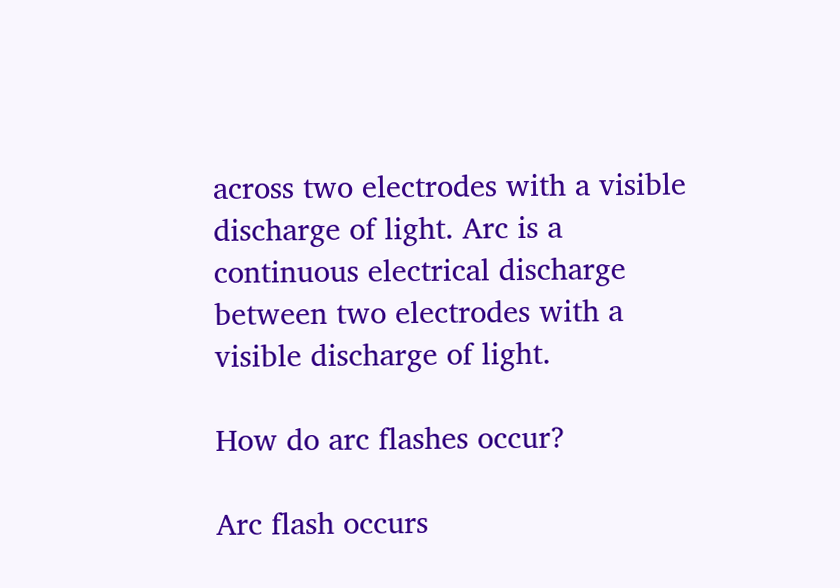across two electrodes with a visible discharge of light. Arc is a continuous electrical discharge between two electrodes with a visible discharge of light.

How do arc flashes occur?

Arc flash occurs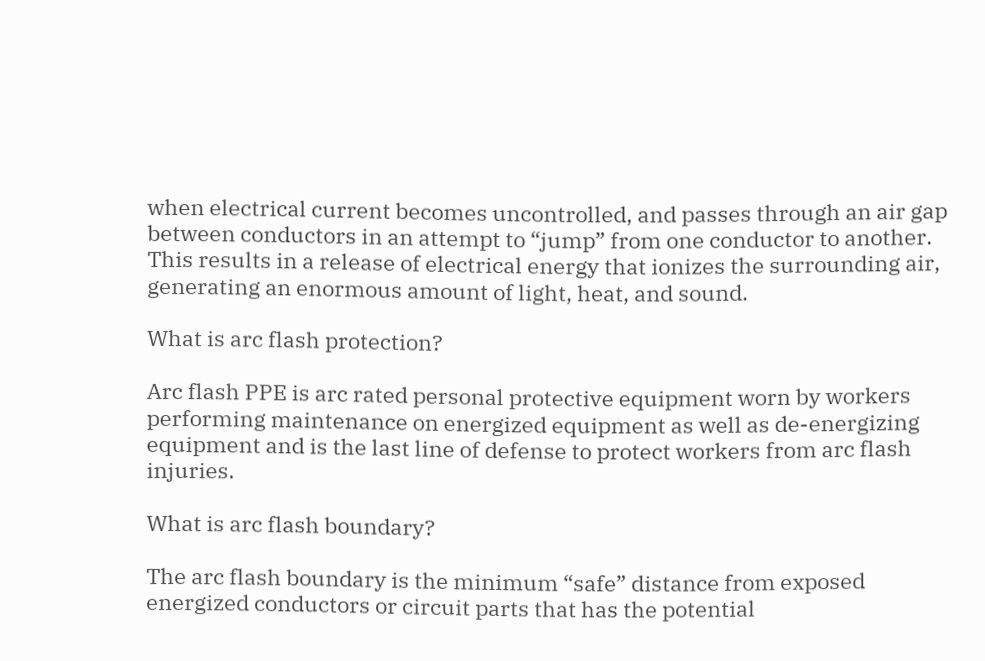when electrical current becomes uncontrolled, and passes through an air gap between conductors in an attempt to “jump” from one conductor to another. This results in a release of electrical energy that ionizes the surrounding air, generating an enormous amount of light, heat, and sound.

What is arc flash protection?

Arc flash PPE is arc rated personal protective equipment worn by workers performing maintenance on energized equipment as well as de-energizing equipment and is the last line of defense to protect workers from arc flash injuries.

What is arc flash boundary?

The arc flash boundary is the minimum “safe” distance from exposed energized conductors or circuit parts that has the potential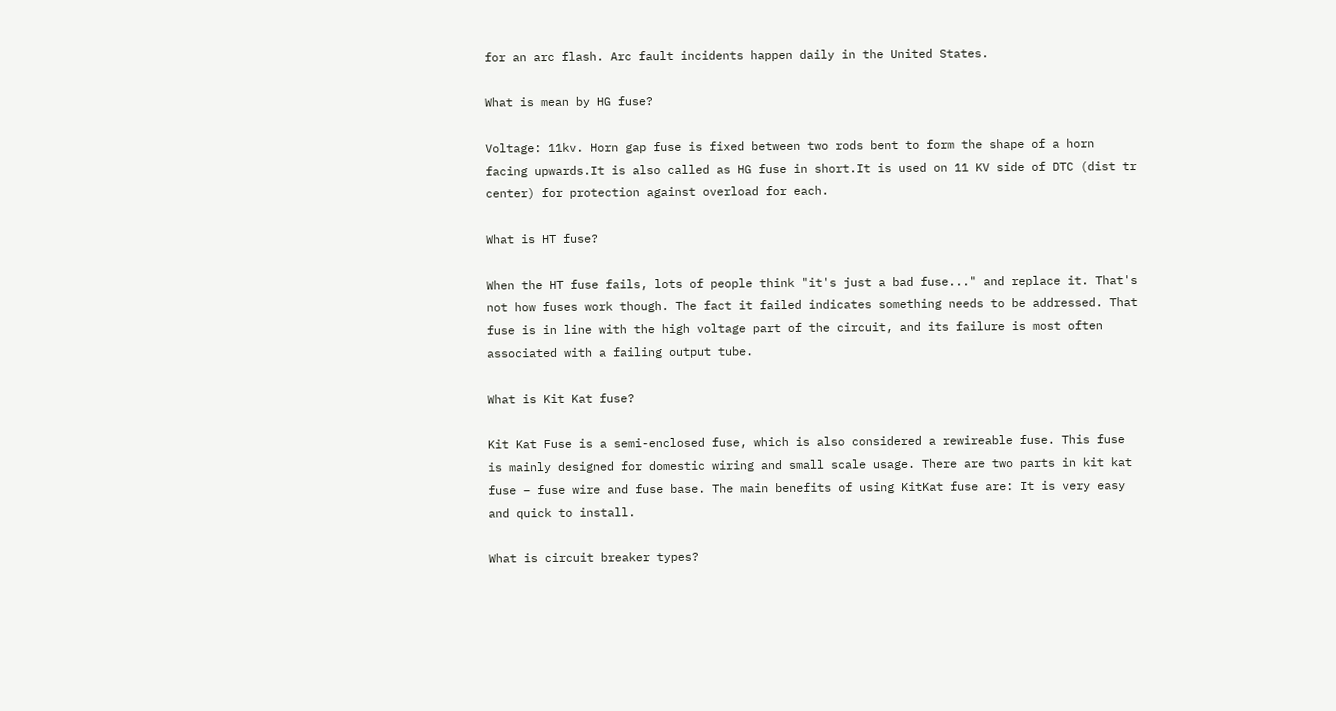for an arc flash. Arc fault incidents happen daily in the United States.

What is mean by HG fuse?

Voltage: 11kv. Horn gap fuse is fixed between two rods bent to form the shape of a horn facing upwards.It is also called as HG fuse in short.It is used on 11 KV side of DTC (dist tr center) for protection against overload for each.

What is HT fuse?

When the HT fuse fails, lots of people think "it's just a bad fuse..." and replace it. That's not how fuses work though. The fact it failed indicates something needs to be addressed. That fuse is in line with the high voltage part of the circuit, and its failure is most often associated with a failing output tube.

What is Kit Kat fuse?

Kit Kat Fuse is a semi-enclosed fuse, which is also considered a rewireable fuse. This fuse is mainly designed for domestic wiring and small scale usage. There are two parts in kit kat fuse – fuse wire and fuse base. The main benefits of using KitKat fuse are: It is very easy and quick to install.

What is circuit breaker types?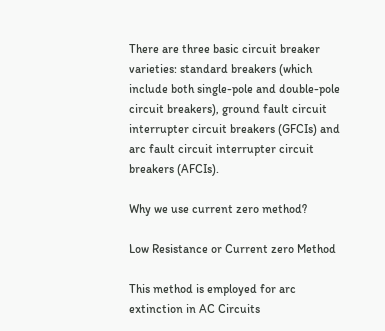There are three basic circuit breaker varieties: standard breakers (which include both single-pole and double-pole circuit breakers), ground fault circuit interrupter circuit breakers (GFCIs) and arc fault circuit interrupter circuit breakers (AFCIs).

Why we use current zero method?

Low Resistance or Current zero Method

This method is employed for arc extinction in AC Circuits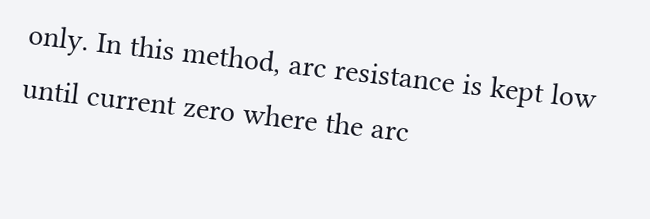only. In this method, arc resistance is kept low until current zero where the arc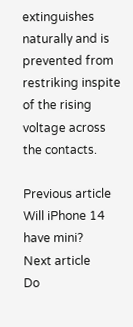extinguishes naturally and is prevented from restriking inspite of the rising voltage across the contacts.

Previous article
Will iPhone 14 have mini?
Next article
Do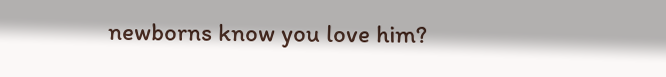newborns know you love him?